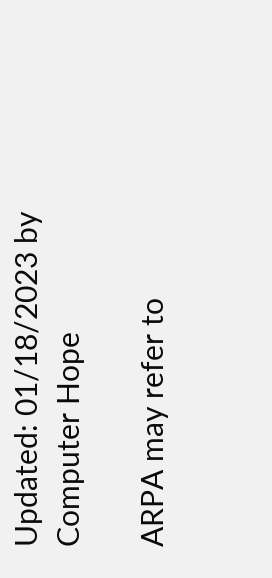Updated: 01/18/2023 by Computer Hope

ARPA may refer to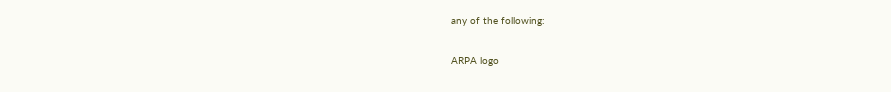any of the following:

ARPA logo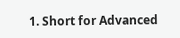1. Short for Advanced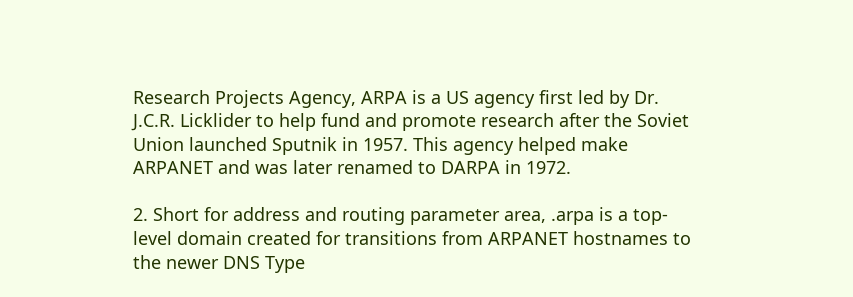Research Projects Agency, ARPA is a US agency first led by Dr. J.C.R. Licklider to help fund and promote research after the Soviet Union launched Sputnik in 1957. This agency helped make ARPANET and was later renamed to DARPA in 1972.

2. Short for address and routing parameter area, .arpa is a top-level domain created for transitions from ARPANET hostnames to the newer DNS Type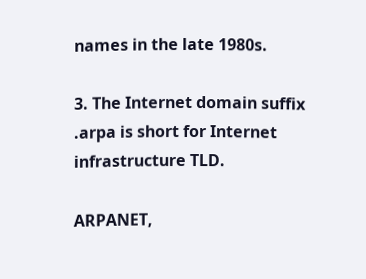names in the late 1980s.

3. The Internet domain suffix .arpa is short for Internet infrastructure TLD.

ARPANET,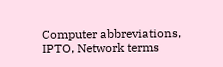Computer abbreviations, IPTO, Network terms